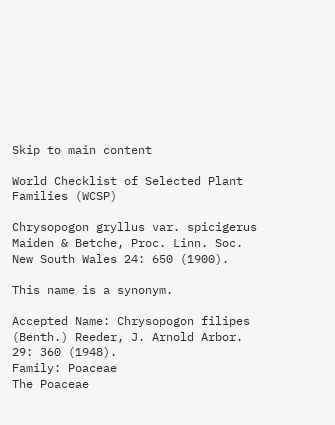Skip to main content

World Checklist of Selected Plant Families (WCSP)

Chrysopogon gryllus var. spicigerus Maiden & Betche, Proc. Linn. Soc. New South Wales 24: 650 (1900).

This name is a synonym.

Accepted Name: Chrysopogon filipes (Benth.) Reeder, J. Arnold Arbor. 29: 360 (1948).
Family: Poaceae
The Poaceae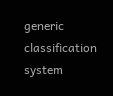generic classification system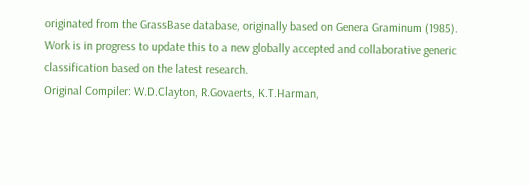originated from the GrassBase database, originally based on Genera Graminum (1985). Work is in progress to update this to a new globally accepted and collaborative generic classification based on the latest research.
Original Compiler: W.D.Clayton, R.Govaerts, K.T.Harman,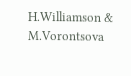H.Williamson & M.Vorontsova